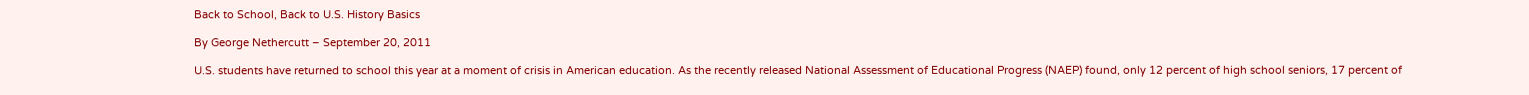Back to School, Back to U.S. History Basics

By George Nethercutt – September 20, 2011

U.S. students have returned to school this year at a moment of crisis in American education. As the recently released National Assessment of Educational Progress (NAEP) found, only 12 percent of high school seniors, 17 percent of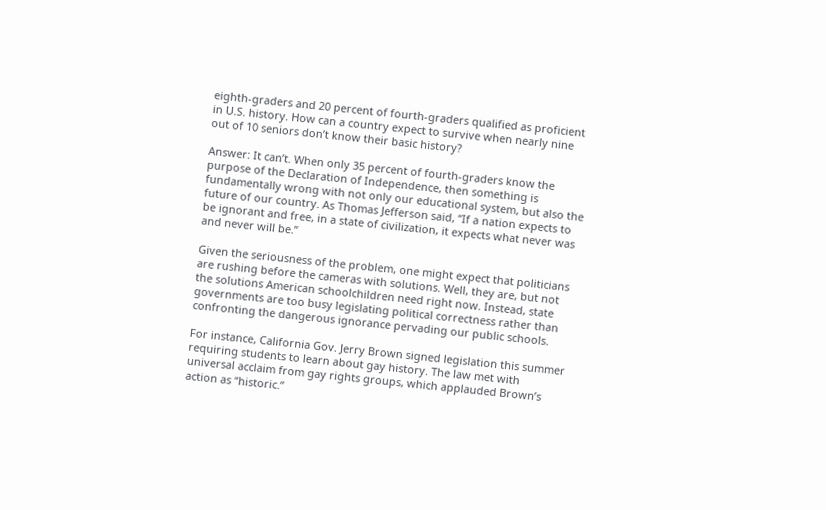eighth-graders and 20 percent of fourth-graders qualified as proficient in U.S. history. How can a country expect to survive when nearly nine out of 10 seniors don’t know their basic history?

Answer: It can’t. When only 35 percent of fourth-graders know the purpose of the Declaration of Independence, then something is fundamentally wrong with not only our educational system, but also the future of our country. As Thomas Jefferson said, “If a nation expects to be ignorant and free, in a state of civilization, it expects what never was and never will be.”

Given the seriousness of the problem, one might expect that politicians are rushing before the cameras with solutions. Well, they are, but not the solutions American schoolchildren need right now. Instead, state governments are too busy legislating political correctness rather than confronting the dangerous ignorance pervading our public schools.

For instance, California Gov. Jerry Brown signed legislation this summer requiring students to learn about gay history. The law met with universal acclaim from gay rights groups, which applauded Brown’s action as “historic.”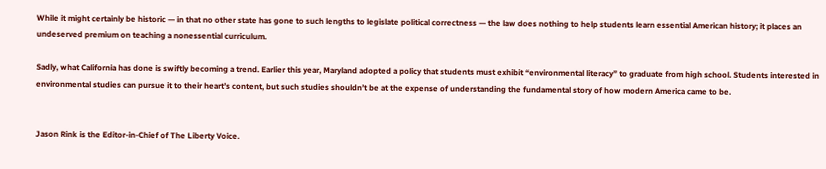While it might certainly be historic — in that no other state has gone to such lengths to legislate political correctness — the law does nothing to help students learn essential American history; it places an undeserved premium on teaching a nonessential curriculum.

Sadly, what California has done is swiftly becoming a trend. Earlier this year, Maryland adopted a policy that students must exhibit “environmental literacy” to graduate from high school. Students interested in environmental studies can pursue it to their heart’s content, but such studies shouldn’t be at the expense of understanding the fundamental story of how modern America came to be.


Jason Rink is the Editor-in-Chief of The Liberty Voice.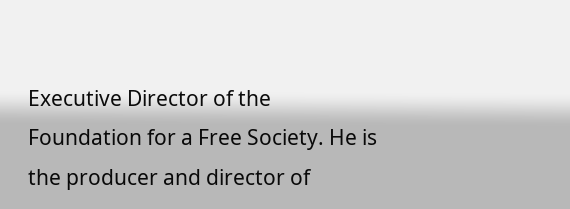Executive Director of the Foundation for a Free Society. He is the producer and director of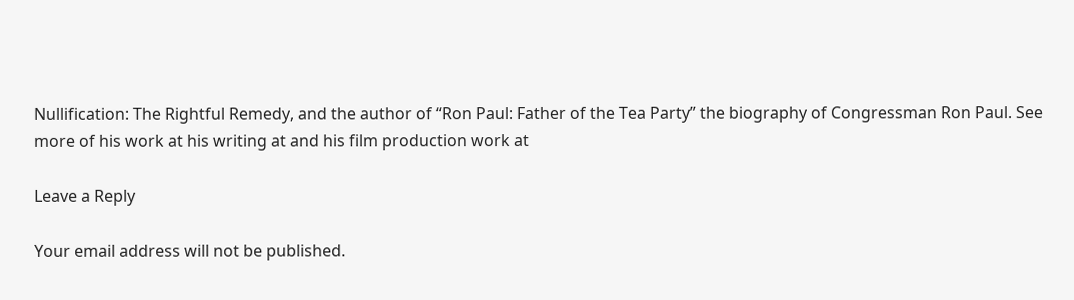Nullification: The Rightful Remedy, and the author of “Ron Paul: Father of the Tea Party” the biography of Congressman Ron Paul. See more of his work at his writing at and his film production work at

Leave a Reply

Your email address will not be published.